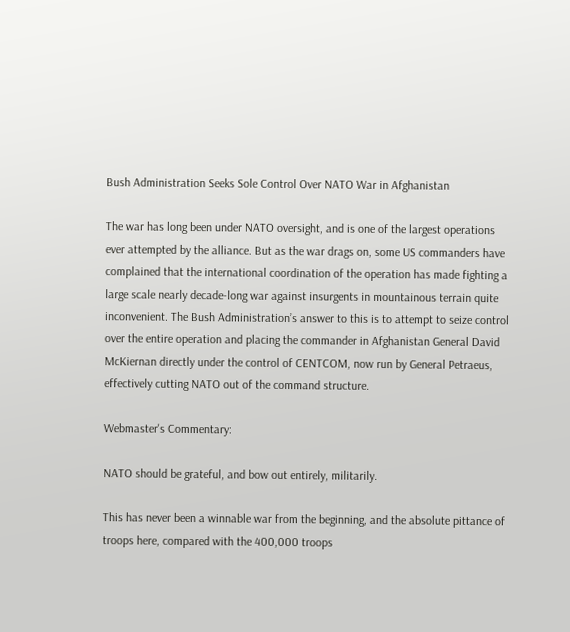Bush Administration Seeks Sole Control Over NATO War in Afghanistan

The war has long been under NATO oversight, and is one of the largest operations ever attempted by the alliance. But as the war drags on, some US commanders have complained that the international coordination of the operation has made fighting a large scale nearly decade-long war against insurgents in mountainous terrain quite inconvenient. The Bush Administration’s answer to this is to attempt to seize control over the entire operation and placing the commander in Afghanistan General David McKiernan directly under the control of CENTCOM, now run by General Petraeus, effectively cutting NATO out of the command structure.

Webmaster's Commentary:

NATO should be grateful, and bow out entirely, militarily.

This has never been a winnable war from the beginning, and the absolute pittance of troops here, compared with the 400,000 troops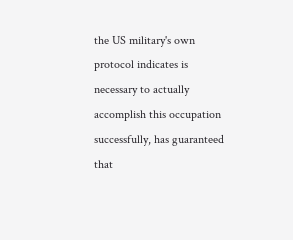the US military's own protocol indicates is necessary to actually accomplish this occupation successfully, has guaranteed that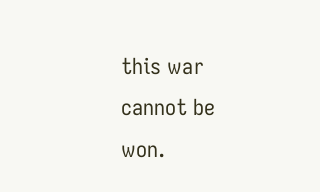this war cannot be won.